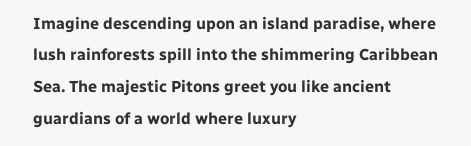Imagine descending upon an island paradise, where lush rainforests spill into the shimmering Caribbean Sea. The majestic Pitons greet you like ancient guardians of a world where luxury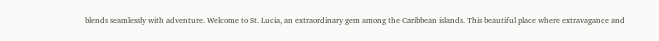blends seamlessly with adventure. Welcome to St. Lucia, an extraordinary gem among the Caribbean islands. This beautiful place where extravagance and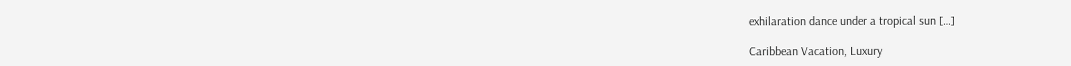exhilaration dance under a tropical sun […]

Caribbean Vacation, Luxury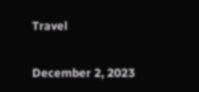Travel

December 2, 2023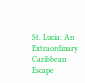St. Lucia: An Extraordinary Caribbean Escape